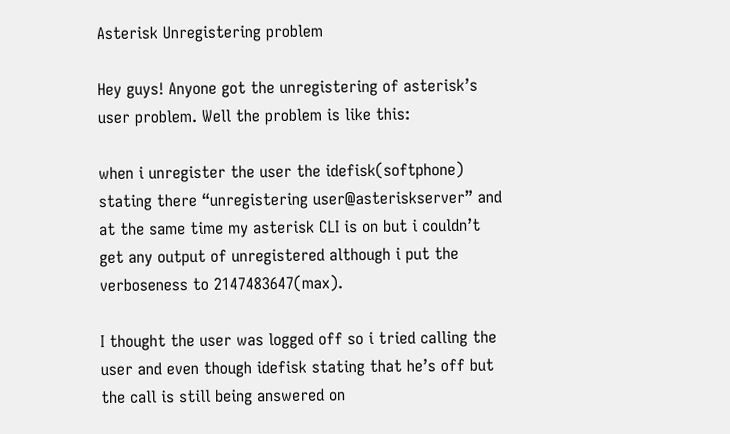Asterisk Unregistering problem

Hey guys! Anyone got the unregistering of asterisk’s user problem. Well the problem is like this:

when i unregister the user the idefisk(softphone) stating there “unregistering user@asteriskserver” and at the same time my asterisk CLI is on but i couldn’t get any output of unregistered although i put the verboseness to 2147483647(max).

I thought the user was logged off so i tried calling the user and even though idefisk stating that he’s off but the call is still being answered on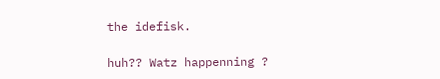the idefisk.

huh?? Watz happenning ?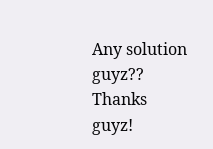Any solution guyz?? Thanks guyz!